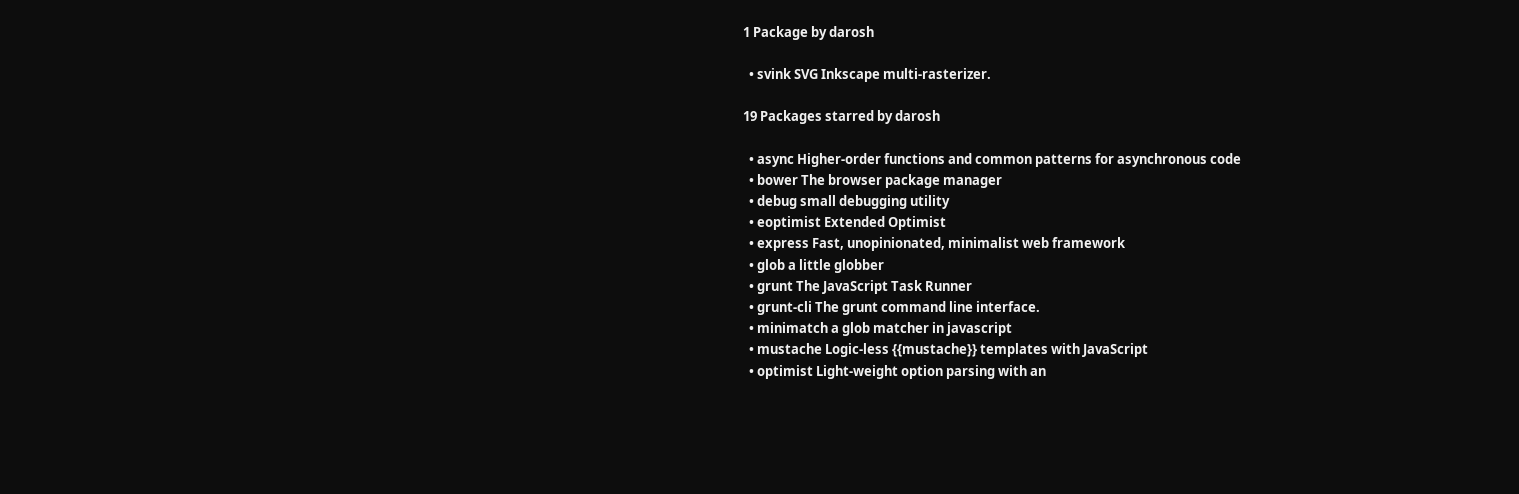1 Package by darosh

  • svink SVG Inkscape multi-rasterizer.

19 Packages starred by darosh

  • async Higher-order functions and common patterns for asynchronous code
  • bower The browser package manager
  • debug small debugging utility
  • eoptimist Extended Optimist
  • express Fast, unopinionated, minimalist web framework
  • glob a little globber
  • grunt The JavaScript Task Runner
  • grunt-cli The grunt command line interface.
  • minimatch a glob matcher in javascript
  • mustache Logic-less {{mustache}} templates with JavaScript
  • optimist Light-weight option parsing with an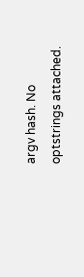argv hash. No optstrings attached.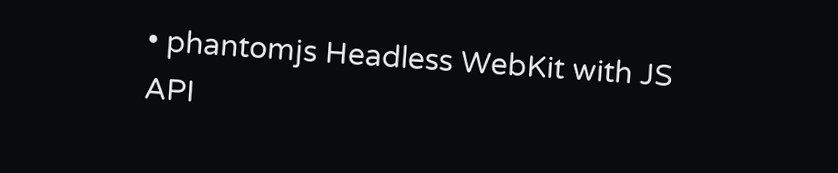• phantomjs Headless WebKit with JS API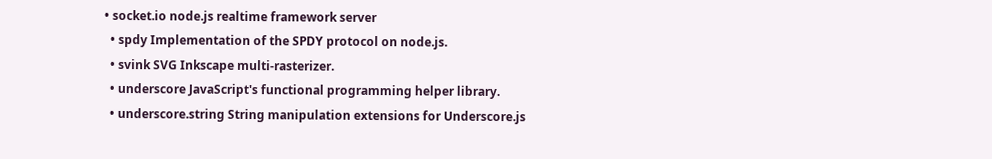• socket.io node.js realtime framework server
  • spdy Implementation of the SPDY protocol on node.js.
  • svink SVG Inkscape multi-rasterizer.
  • underscore JavaScript's functional programming helper library.
  • underscore.string String manipulation extensions for Underscore.js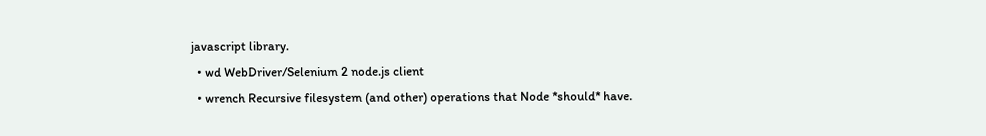javascript library.
  • wd WebDriver/Selenium 2 node.js client
  • wrench Recursive filesystem (and other) operations that Node *should* have.